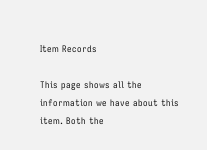Item Records

This page shows all the information we have about this item. Both the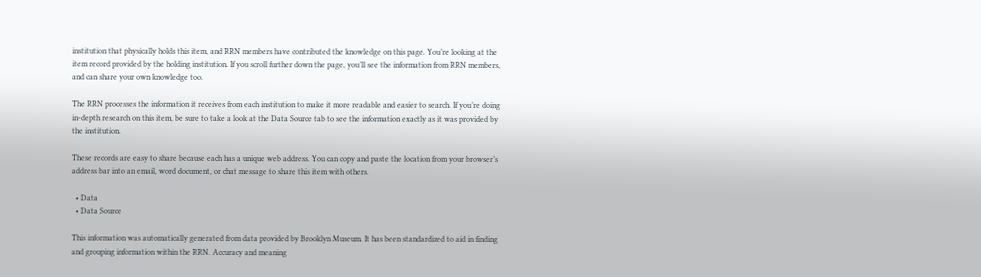institution that physically holds this item, and RRN members have contributed the knowledge on this page. You’re looking at the item record provided by the holding institution. If you scroll further down the page, you’ll see the information from RRN members, and can share your own knowledge too.

The RRN processes the information it receives from each institution to make it more readable and easier to search. If you’re doing in-depth research on this item, be sure to take a look at the Data Source tab to see the information exactly as it was provided by the institution.

These records are easy to share because each has a unique web address. You can copy and paste the location from your browser’s address bar into an email, word document, or chat message to share this item with others.

  • Data
  • Data Source

This information was automatically generated from data provided by Brooklyn Museum. It has been standardized to aid in finding and grouping information within the RRN. Accuracy and meaning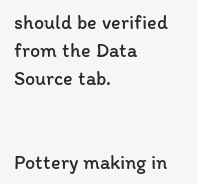should be verified from the Data Source tab.


Pottery making in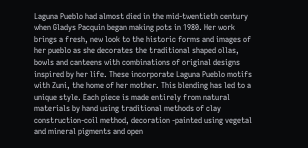Laguna Pueblo had almost died in the mid-twentieth century when Gladys Pacquin began making pots in 1980. Her work brings a fresh, new look to the historic forms and images of her pueblo as she decorates the traditional shaped ollas, bowls and canteens with combinations of original designs inspired by her life. These incorporate Laguna Pueblo motifs with Zuni, the home of her mother. This blending has led to a unique style. Each piece is made entirely from natural materials by hand using traditional methods of clay construction-coil method, decoration -painted using vegetal and mineral pigments and open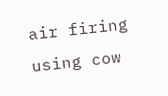air firing using cow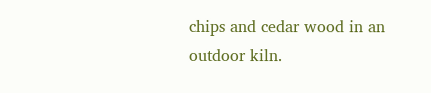chips and cedar wood in an outdoor kiln.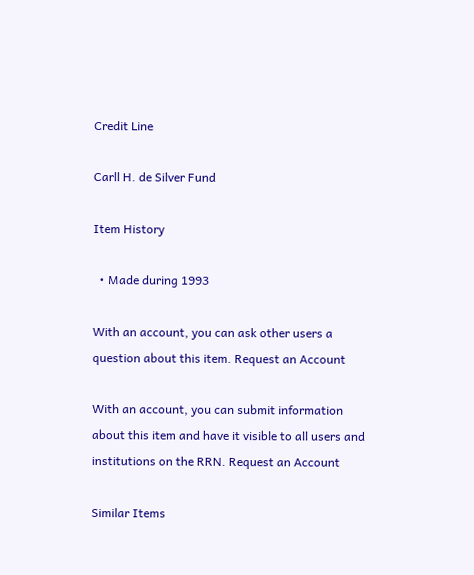Credit Line

Carll H. de Silver Fund

Item History

  • Made during 1993

With an account, you can ask other users a question about this item. Request an Account

With an account, you can submit information about this item and have it visible to all users and institutions on the RRN. Request an Account

Similar Items